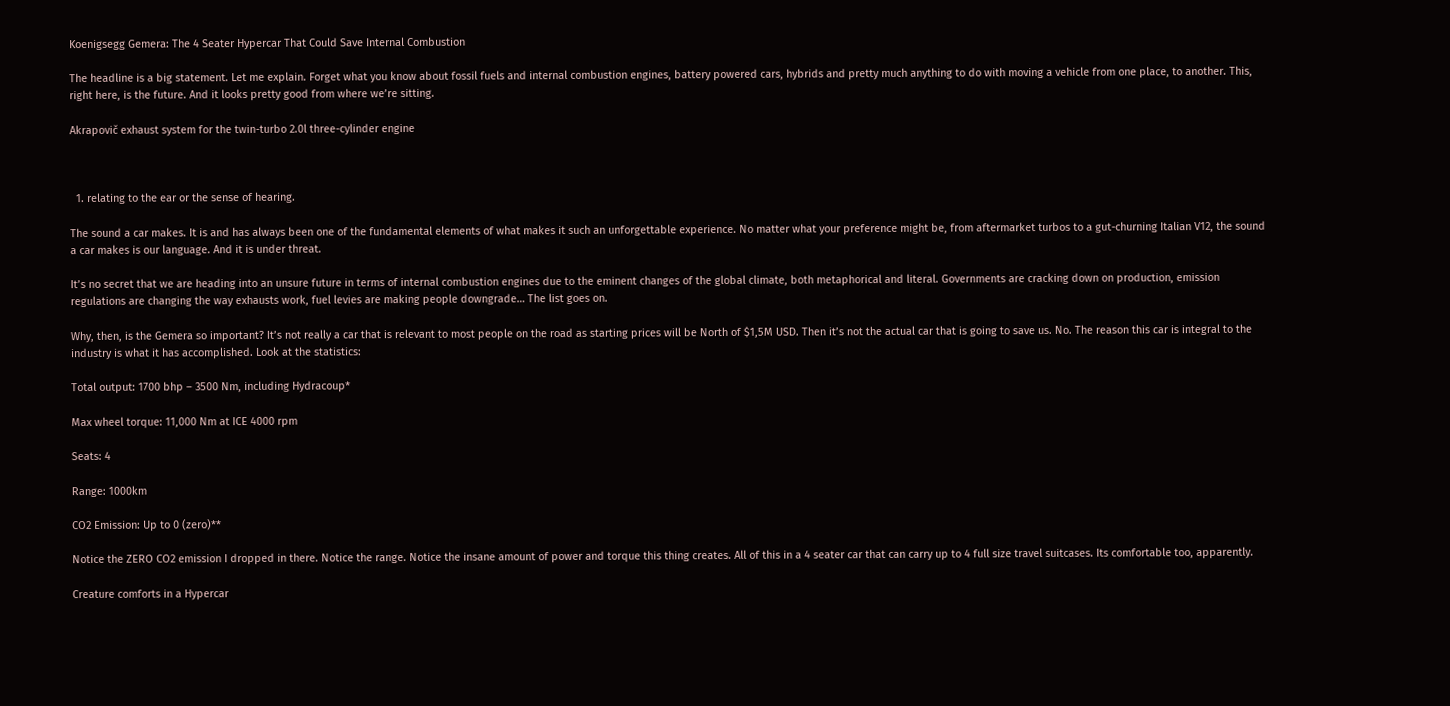Koenigsegg Gemera: The 4 Seater Hypercar That Could Save Internal Combustion

The headline is a big statement. Let me explain. Forget what you know about fossil fuels and internal combustion engines, battery powered cars, hybrids and pretty much anything to do with moving a vehicle from one place, to another. This, right here, is the future. And it looks pretty good from where we’re sitting.

Akrapovič exhaust system for the twin-turbo 2.0l three-cylinder engine



  1. relating to the ear or the sense of hearing.

The sound a car makes. It is and has always been one of the fundamental elements of what makes it such an unforgettable experience. No matter what your preference might be, from aftermarket turbos to a gut-churning Italian V12, the sound a car makes is our language. And it is under threat.

It’s no secret that we are heading into an unsure future in terms of internal combustion engines due to the eminent changes of the global climate, both metaphorical and literal. Governments are cracking down on production, emission regulations are changing the way exhausts work, fuel levies are making people downgrade… The list goes on.

Why, then, is the Gemera so important? It’s not really a car that is relevant to most people on the road as starting prices will be North of $1,5M USD. Then it’s not the actual car that is going to save us. No. The reason this car is integral to the industry is what it has accomplished. Look at the statistics:

Total output: 1700 bhp – 3500 Nm, including Hydracoup*

Max wheel torque: 11,000 Nm at ICE 4000 rpm

Seats: 4

Range: 1000km

CO2 Emission: Up to 0 (zero)**

Notice the ZERO CO2 emission I dropped in there. Notice the range. Notice the insane amount of power and torque this thing creates. All of this in a 4 seater car that can carry up to 4 full size travel suitcases. Its comfortable too, apparently.

Creature comforts in a Hypercar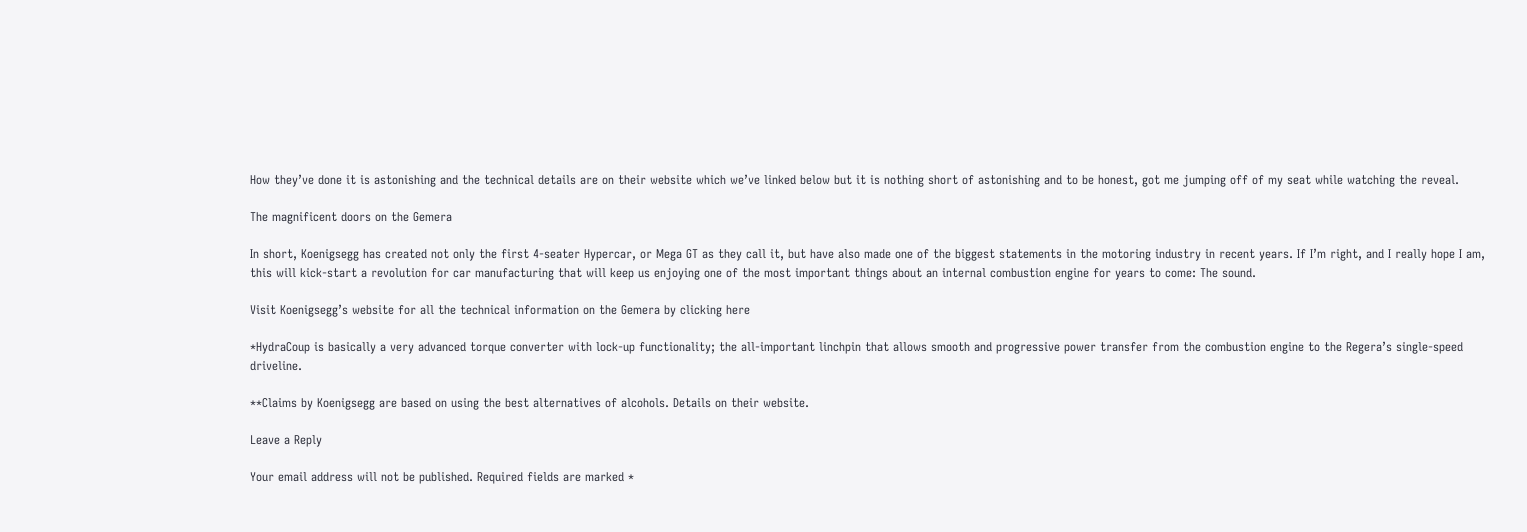How they’ve done it is astonishing and the technical details are on their website which we’ve linked below but it is nothing short of astonishing and to be honest, got me jumping off of my seat while watching the reveal.

The magnificent doors on the Gemera

In short, Koenigsegg has created not only the first 4-seater Hypercar, or Mega GT as they call it, but have also made one of the biggest statements in the motoring industry in recent years. If I’m right, and I really hope I am, this will kick-start a revolution for car manufacturing that will keep us enjoying one of the most important things about an internal combustion engine for years to come: The sound.

Visit Koenigsegg’s website for all the technical information on the Gemera by clicking here

*HydraCoup is basically a very advanced torque converter with lock-up functionality; the all-important linchpin that allows smooth and progressive power transfer from the combustion engine to the Regera’s single-speed driveline.

**Claims by Koenigsegg are based on using the best alternatives of alcohols. Details on their website.

Leave a Reply

Your email address will not be published. Required fields are marked *